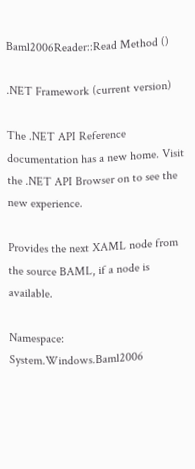Baml2006Reader::Read Method ()

.NET Framework (current version)

The .NET API Reference documentation has a new home. Visit the .NET API Browser on to see the new experience.

Provides the next XAML node from the source BAML, if a node is available.

Namespace:   System.Windows.Baml2006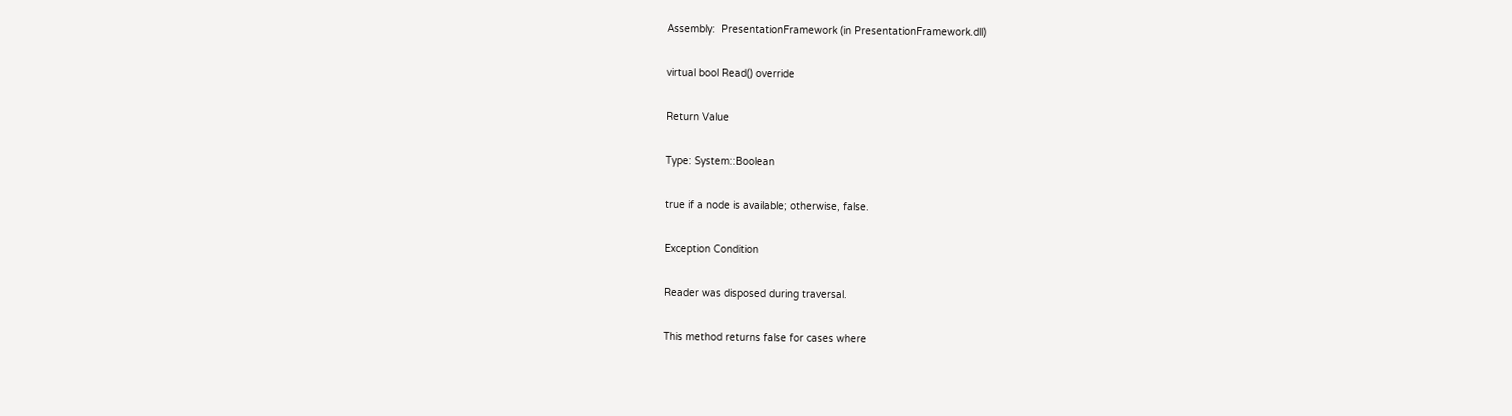Assembly:  PresentationFramework (in PresentationFramework.dll)

virtual bool Read() override

Return Value

Type: System::Boolean

true if a node is available; otherwise, false.

Exception Condition

Reader was disposed during traversal.

This method returns false for cases where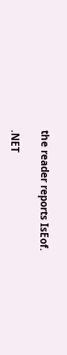the reader reports IsEof.

.NET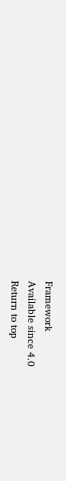Framework
Available since 4.0
Return to top